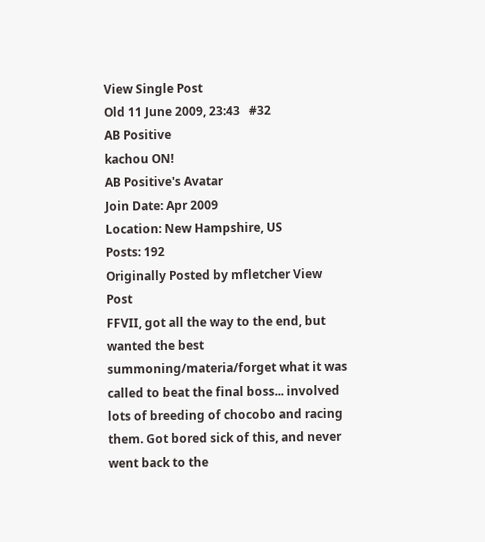View Single Post
Old 11 June 2009, 23:43   #32
AB Positive
kachou ON!
AB Positive's Avatar
Join Date: Apr 2009
Location: New Hampshire, US
Posts: 192
Originally Posted by mfletcher View Post
FFVII, got all the way to the end, but wanted the best summoning/materia/forget what it was called to beat the final boss... involved lots of breeding of chocobo and racing them. Got bored sick of this, and never went back to the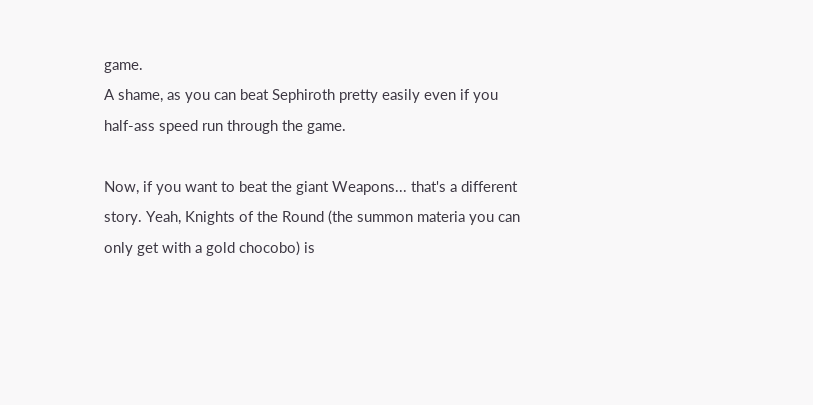game.
A shame, as you can beat Sephiroth pretty easily even if you half-ass speed run through the game.

Now, if you want to beat the giant Weapons... that's a different story. Yeah, Knights of the Round (the summon materia you can only get with a gold chocobo) is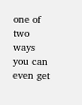one of two ways you can even get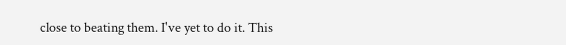close to beating them. I've yet to do it. This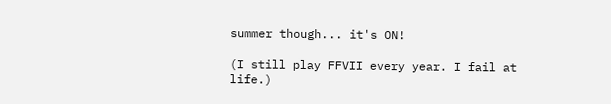summer though... it's ON!

(I still play FFVII every year. I fail at life.)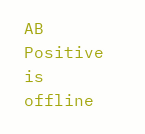AB Positive is offline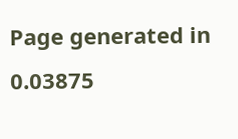Page generated in 0.03875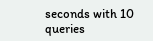seconds with 10 queries